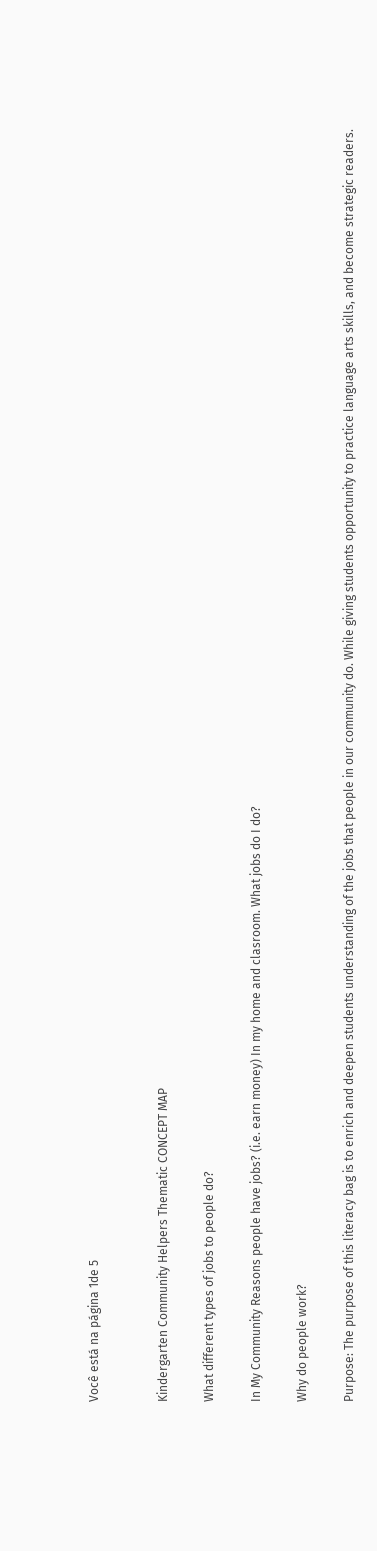Você está na página 1de 5


Kindergarten Community Helpers Thematic CONCEPT MAP

What different types of jobs to people do?

In My Community Reasons people have jobs? (i.e. earn money) In my home and clasroom. What jobs do I do?

Why do people work?

Purpose: The purpose of this literacy bag is to enrich and deepen students understanding of the jobs that people in our community do. While giving students opportunity to practice language arts skills, and become strategic readers.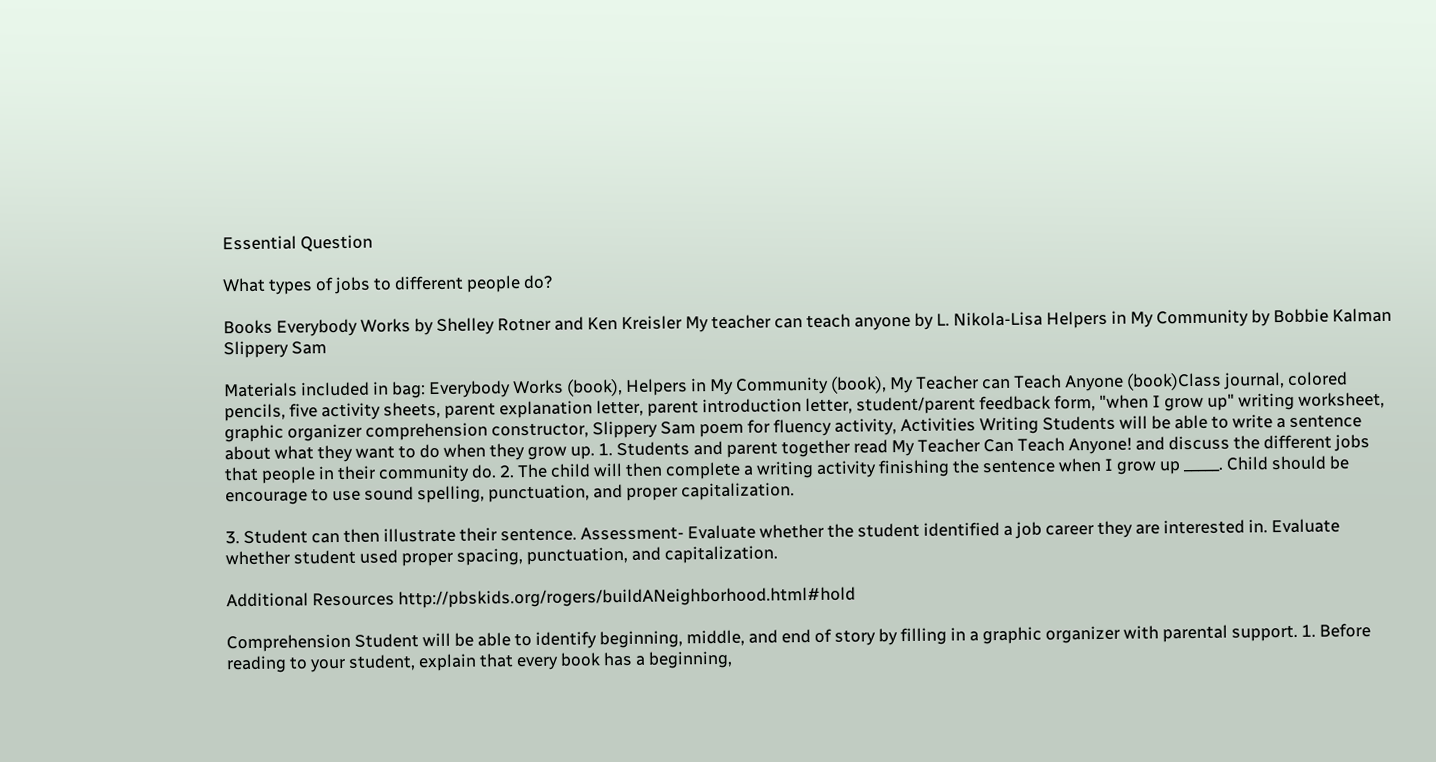Essential Question

What types of jobs to different people do?

Books Everybody Works by Shelley Rotner and Ken Kreisler My teacher can teach anyone by L. Nikola-Lisa Helpers in My Community by Bobbie Kalman Slippery Sam

Materials included in bag: Everybody Works (book), Helpers in My Community (book), My Teacher can Teach Anyone (book)Class journal, colored pencils, five activity sheets, parent explanation letter, parent introduction letter, student/parent feedback form, "when I grow up" writing worksheet, graphic organizer comprehension constructor, Slippery Sam poem for fluency activity, Activities Writing Students will be able to write a sentence about what they want to do when they grow up. 1. Students and parent together read My Teacher Can Teach Anyone! and discuss the different jobs that people in their community do. 2. The child will then complete a writing activity finishing the sentence when I grow up _____. Child should be encourage to use sound spelling, punctuation, and proper capitalization.

3. Student can then illustrate their sentence. Assessment- Evaluate whether the student identified a job career they are interested in. Evaluate whether student used proper spacing, punctuation, and capitalization.

Additional Resources http://pbskids.org/rogers/buildANeighborhood.html#hold

Comprehension Student will be able to identify beginning, middle, and end of story by filling in a graphic organizer with parental support. 1. Before reading to your student, explain that every book has a beginning,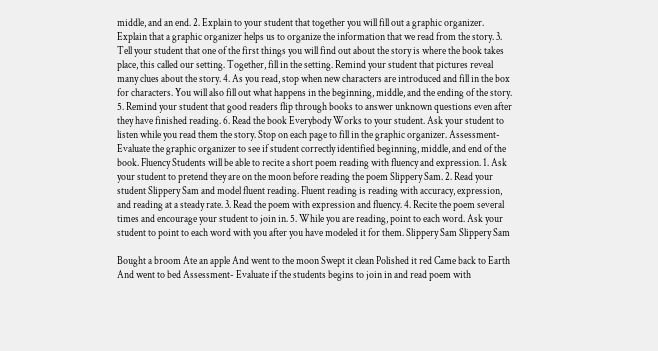middle, and an end. 2. Explain to your student that together you will fill out a graphic organizer. Explain that a graphic organizer helps us to organize the information that we read from the story. 3. Tell your student that one of the first things you will find out about the story is where the book takes place, this called our setting. Together, fill in the setting. Remind your student that pictures reveal many clues about the story. 4. As you read, stop when new characters are introduced and fill in the box for characters. You will also fill out what happens in the beginning, middle, and the ending of the story. 5. Remind your student that good readers flip through books to answer unknown questions even after they have finished reading. 6. Read the book Everybody Works to your student. Ask your student to listen while you read them the story. Stop on each page to fill in the graphic organizer. Assessment- Evaluate the graphic organizer to see if student correctly identified beginning, middle, and end of the book. Fluency Students will be able to recite a short poem reading with fluency and expression. 1. Ask your student to pretend they are on the moon before reading the poem Slippery Sam. 2. Read your student Slippery Sam and model fluent reading. Fluent reading is reading with accuracy, expression, and reading at a steady rate. 3. Read the poem with expression and fluency. 4. Recite the poem several times and encourage your student to join in. 5. While you are reading, point to each word. Ask your student to point to each word with you after you have modeled it for them. Slippery Sam Slippery Sam

Bought a broom Ate an apple And went to the moon Swept it clean Polished it red Came back to Earth And went to bed Assessment- Evaluate if the students begins to join in and read poem with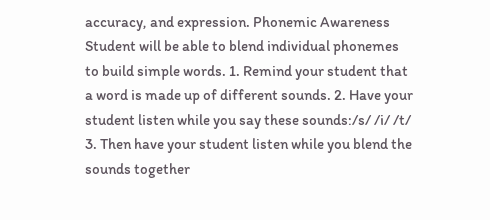accuracy, and expression. Phonemic Awareness Student will be able to blend individual phonemes to build simple words. 1. Remind your student that a word is made up of different sounds. 2. Have your student listen while you say these sounds:/s/ /i/ /t/ 3. Then have your student listen while you blend the sounds together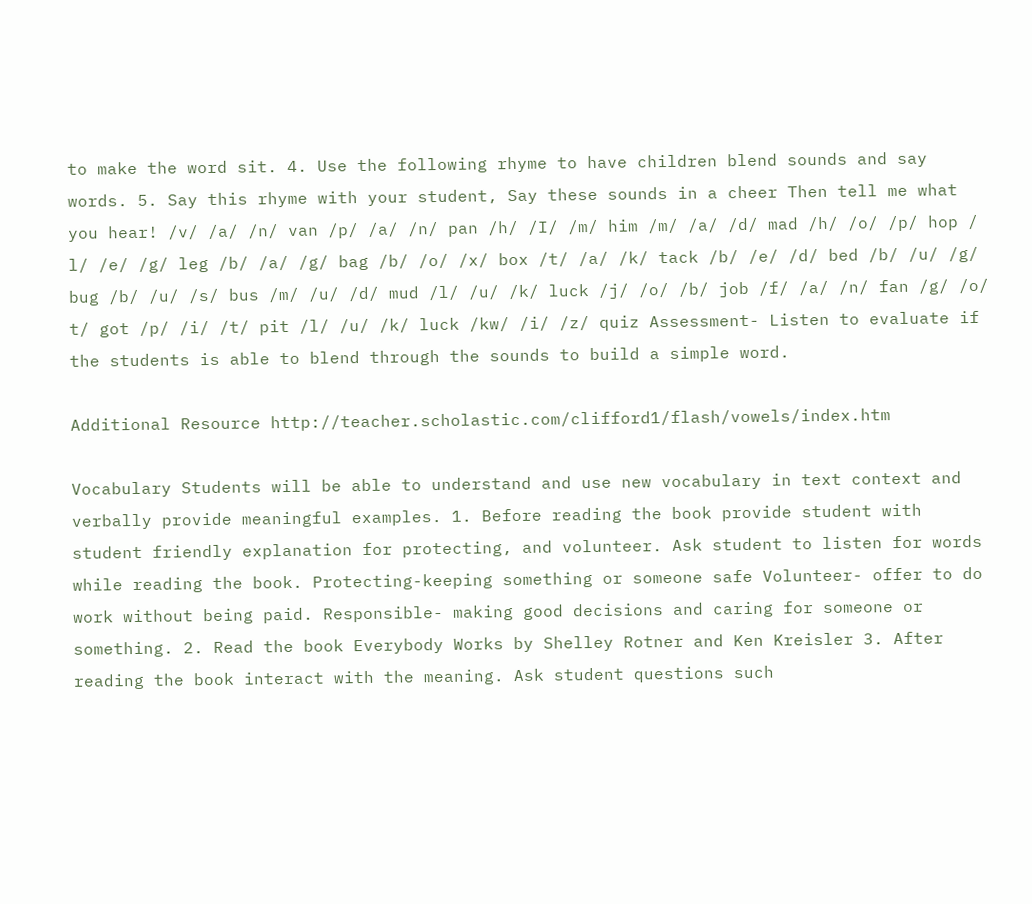to make the word sit. 4. Use the following rhyme to have children blend sounds and say words. 5. Say this rhyme with your student, Say these sounds in a cheer Then tell me what you hear! /v/ /a/ /n/ van /p/ /a/ /n/ pan /h/ /I/ /m/ him /m/ /a/ /d/ mad /h/ /o/ /p/ hop / l/ /e/ /g/ leg /b/ /a/ /g/ bag /b/ /o/ /x/ box /t/ /a/ /k/ tack /b/ /e/ /d/ bed /b/ /u/ /g/ bug /b/ /u/ /s/ bus /m/ /u/ /d/ mud /l/ /u/ /k/ luck /j/ /o/ /b/ job /f/ /a/ /n/ fan /g/ /o/ t/ got /p/ /i/ /t/ pit /l/ /u/ /k/ luck /kw/ /i/ /z/ quiz Assessment- Listen to evaluate if the students is able to blend through the sounds to build a simple word.

Additional Resource http://teacher.scholastic.com/clifford1/flash/vowels/index.htm

Vocabulary Students will be able to understand and use new vocabulary in text context and verbally provide meaningful examples. 1. Before reading the book provide student with student friendly explanation for protecting, and volunteer. Ask student to listen for words while reading the book. Protecting-keeping something or someone safe Volunteer- offer to do work without being paid. Responsible- making good decisions and caring for someone or something. 2. Read the book Everybody Works by Shelley Rotner and Ken Kreisler 3. After reading the book interact with the meaning. Ask student questions such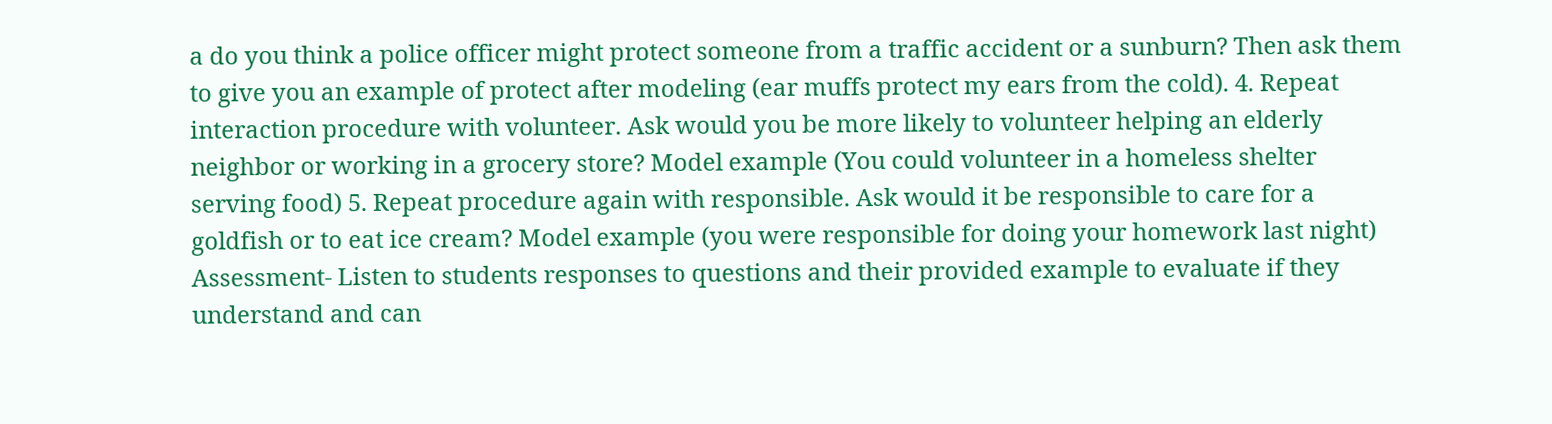a do you think a police officer might protect someone from a traffic accident or a sunburn? Then ask them to give you an example of protect after modeling (ear muffs protect my ears from the cold). 4. Repeat interaction procedure with volunteer. Ask would you be more likely to volunteer helping an elderly neighbor or working in a grocery store? Model example (You could volunteer in a homeless shelter serving food) 5. Repeat procedure again with responsible. Ask would it be responsible to care for a goldfish or to eat ice cream? Model example (you were responsible for doing your homework last night) Assessment- Listen to students responses to questions and their provided example to evaluate if they understand and can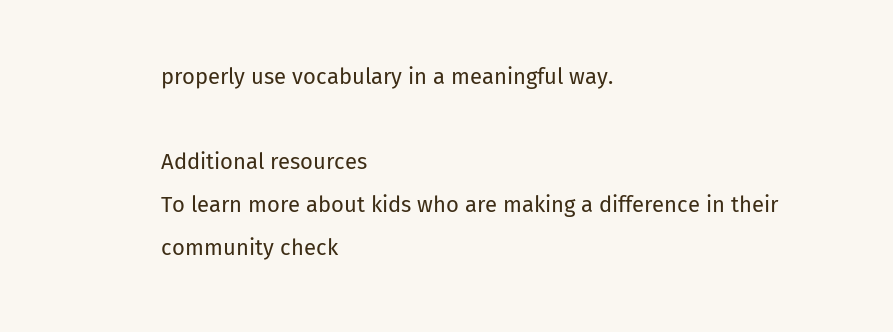properly use vocabulary in a meaningful way.

Additional resources
To learn more about kids who are making a difference in their community check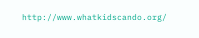http://www.whatkidscando.org/